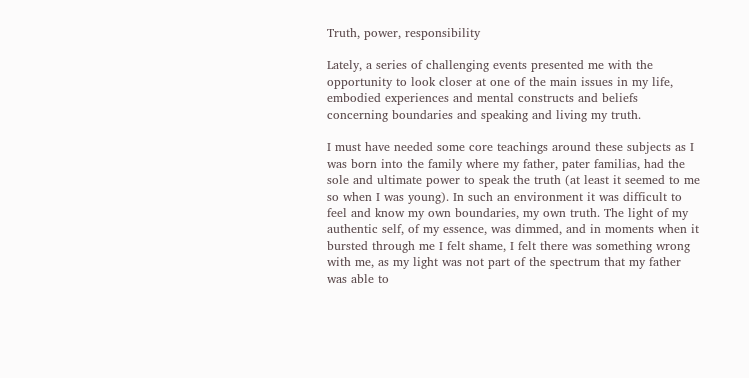Truth, power, responsibility

Lately, a series of challenging events presented me with the opportunity to look closer at one of the main issues in my life, embodied experiences and mental constructs and beliefs concerning boundaries and speaking and living my truth.

I must have needed some core teachings around these subjects as I was born into the family where my father, pater familias, had the sole and ultimate power to speak the truth (at least it seemed to me so when I was young). In such an environment it was difficult to feel and know my own boundaries, my own truth. The light of my authentic self, of my essence, was dimmed, and in moments when it bursted through me I felt shame, I felt there was something wrong with me, as my light was not part of the spectrum that my father was able to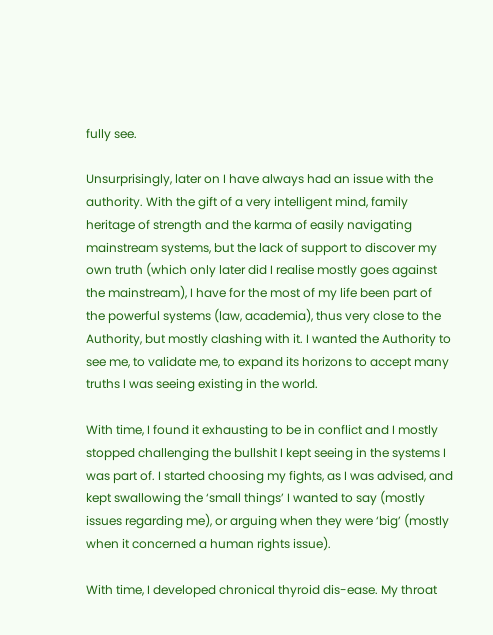fully see.

Unsurprisingly, later on I have always had an issue with the authority. With the gift of a very intelligent mind, family heritage of strength and the karma of easily navigating mainstream systems, but the lack of support to discover my own truth (which only later did I realise mostly goes against the mainstream), I have for the most of my life been part of the powerful systems (law, academia), thus very close to the Authority, but mostly clashing with it. I wanted the Authority to see me, to validate me, to expand its horizons to accept many truths I was seeing existing in the world.

With time, I found it exhausting to be in conflict and I mostly stopped challenging the bullshit I kept seeing in the systems I was part of. I started choosing my fights, as I was advised, and kept swallowing the ‘small things’ I wanted to say (mostly issues regarding me), or arguing when they were ‘big’ (mostly when it concerned a human rights issue).

With time, I developed chronical thyroid dis-ease. My throat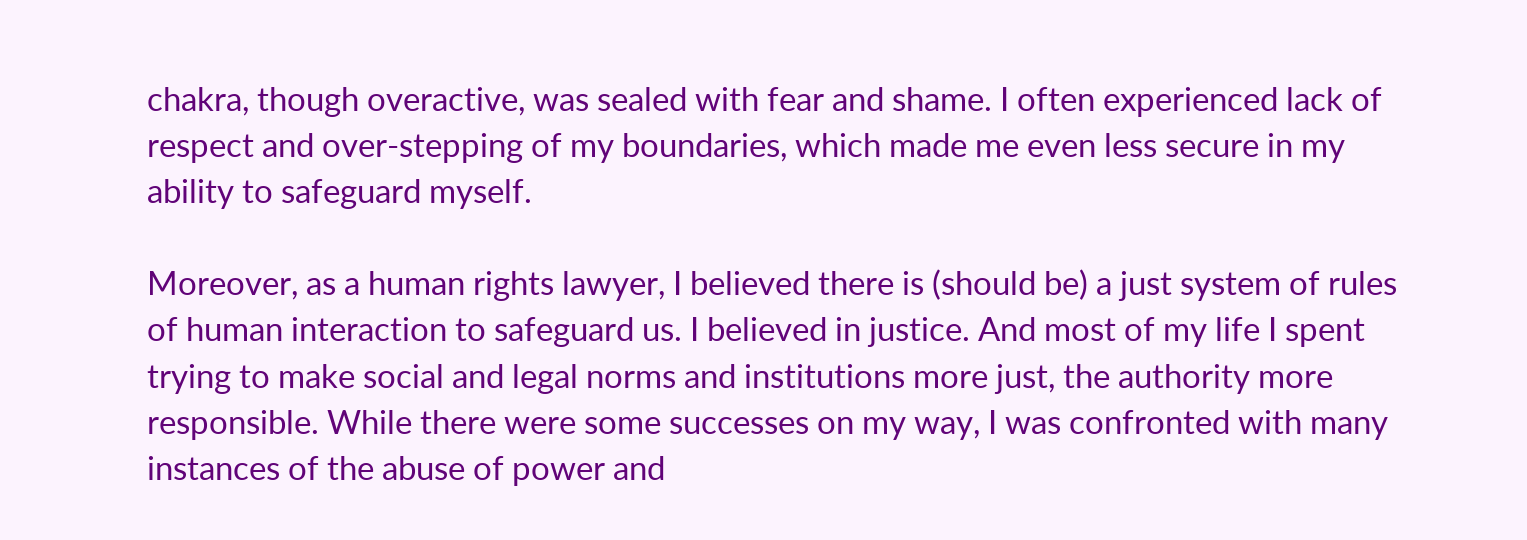chakra, though overactive, was sealed with fear and shame. I often experienced lack of respect and over-stepping of my boundaries, which made me even less secure in my ability to safeguard myself.

Moreover, as a human rights lawyer, I believed there is (should be) a just system of rules of human interaction to safeguard us. I believed in justice. And most of my life I spent trying to make social and legal norms and institutions more just, the authority more responsible. While there were some successes on my way, I was confronted with many instances of the abuse of power and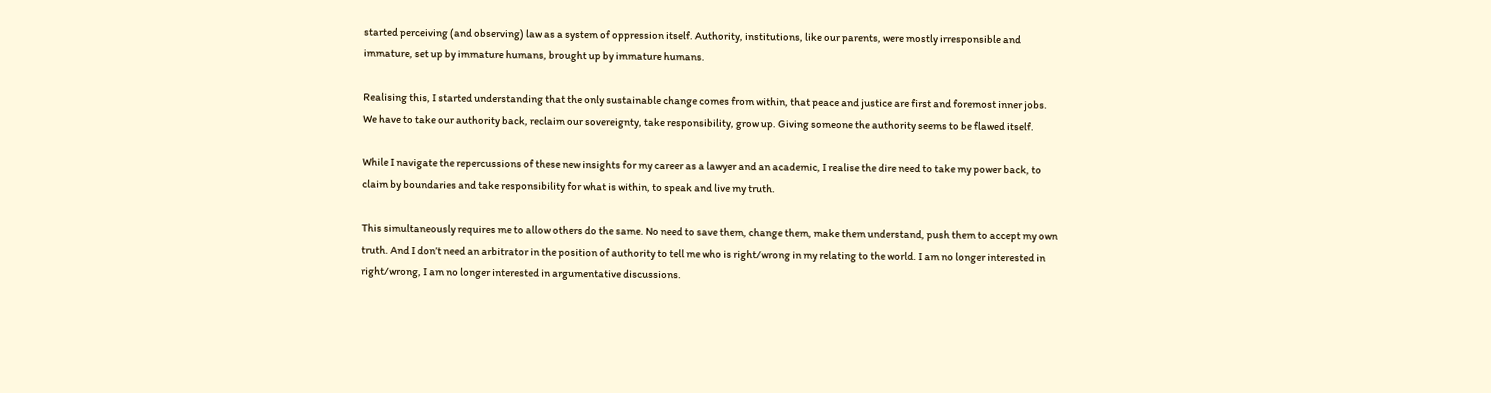started perceiving (and observing) law as a system of oppression itself. Authority, institutions, like our parents, were mostly irresponsible and immature, set up by immature humans, brought up by immature humans.

Realising this, I started understanding that the only sustainable change comes from within, that peace and justice are first and foremost inner jobs. We have to take our authority back, reclaim our sovereignty, take responsibility, grow up. Giving someone the authority seems to be flawed itself.

While I navigate the repercussions of these new insights for my career as a lawyer and an academic, I realise the dire need to take my power back, to claim by boundaries and take responsibility for what is within, to speak and live my truth.

This simultaneously requires me to allow others do the same. No need to save them, change them, make them understand, push them to accept my own truth. And I don’t need an arbitrator in the position of authority to tell me who is right/wrong in my relating to the world. I am no longer interested in right/wrong, I am no longer interested in argumentative discussions.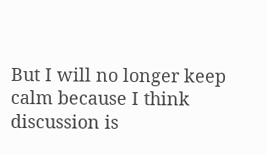But I will no longer keep calm because I think discussion is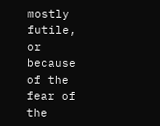mostly futile, or because of the fear of the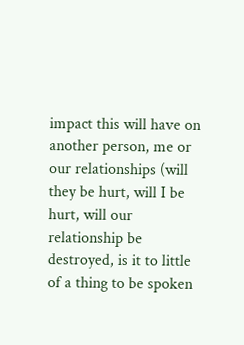impact this will have on another person, me or our relationships (will they be hurt, will I be hurt, will our relationship be destroyed, is it to little of a thing to be spoken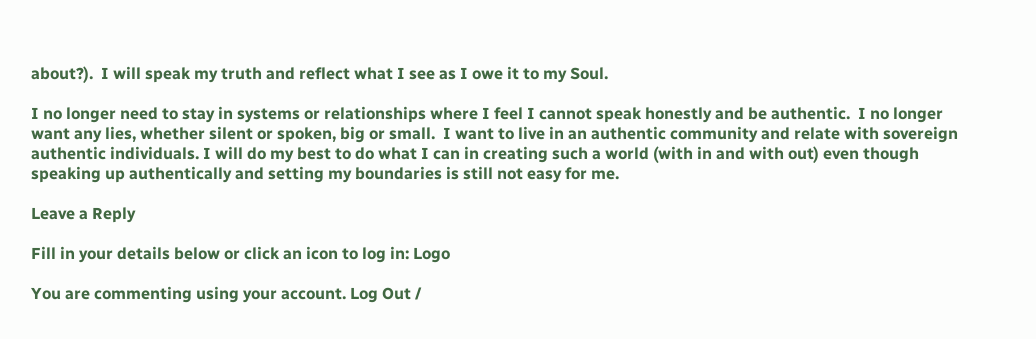about?).  I will speak my truth and reflect what I see as I owe it to my Soul.

I no longer need to stay in systems or relationships where I feel I cannot speak honestly and be authentic.  I no longer want any lies, whether silent or spoken, big or small.  I want to live in an authentic community and relate with sovereign authentic individuals. I will do my best to do what I can in creating such a world (with in and with out) even though speaking up authentically and setting my boundaries is still not easy for me.

Leave a Reply

Fill in your details below or click an icon to log in: Logo

You are commenting using your account. Log Out /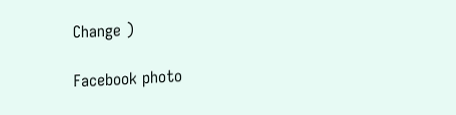Change )

Facebook photo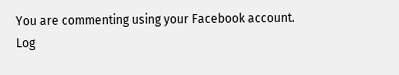You are commenting using your Facebook account. Log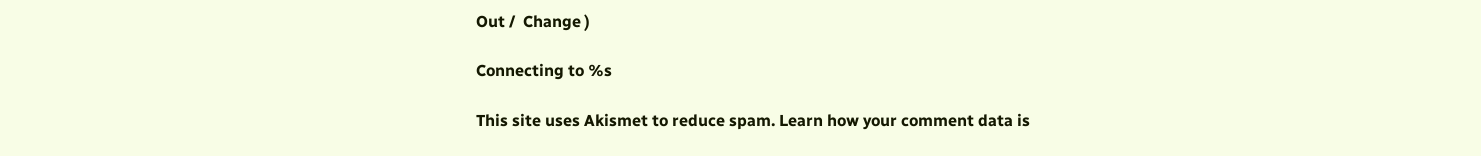Out /  Change )

Connecting to %s

This site uses Akismet to reduce spam. Learn how your comment data is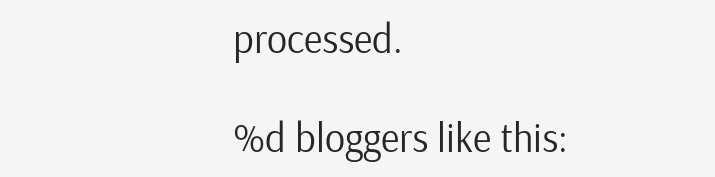processed.

%d bloggers like this: